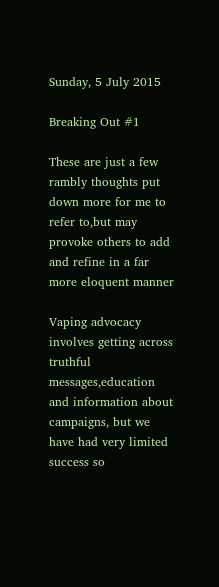Sunday, 5 July 2015

Breaking Out #1

These are just a few rambly thoughts put down more for me to refer to,but may provoke others to add and refine in a far more eloquent manner

Vaping advocacy involves getting across truthful messages,education and information about campaigns, but we have had very limited success so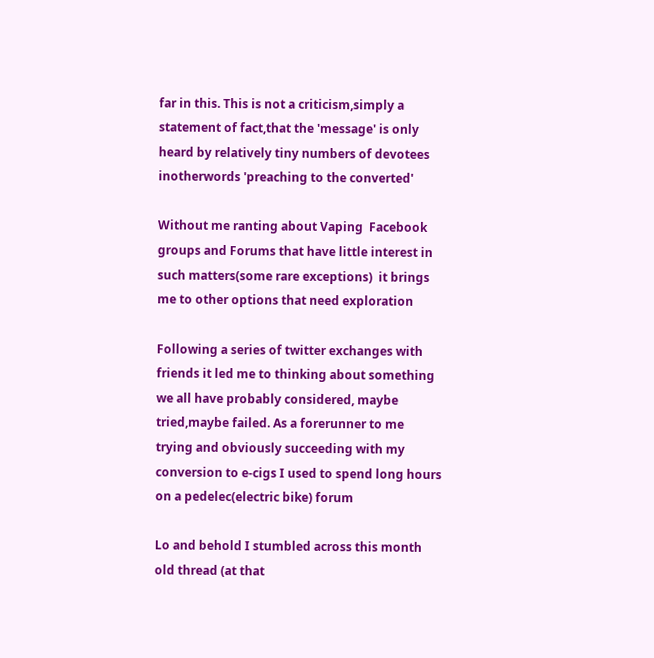far in this. This is not a criticism,simply a statement of fact,that the 'message' is only heard by relatively tiny numbers of devotees inotherwords 'preaching to the converted'

Without me ranting about Vaping  Facebook groups and Forums that have little interest in such matters(some rare exceptions)  it brings me to other options that need exploration

Following a series of twitter exchanges with friends it led me to thinking about something we all have probably considered, maybe tried,maybe failed. As a forerunner to me trying and obviously succeeding with my conversion to e-cigs I used to spend long hours on a pedelec(electric bike) forum

Lo and behold I stumbled across this month old thread (at that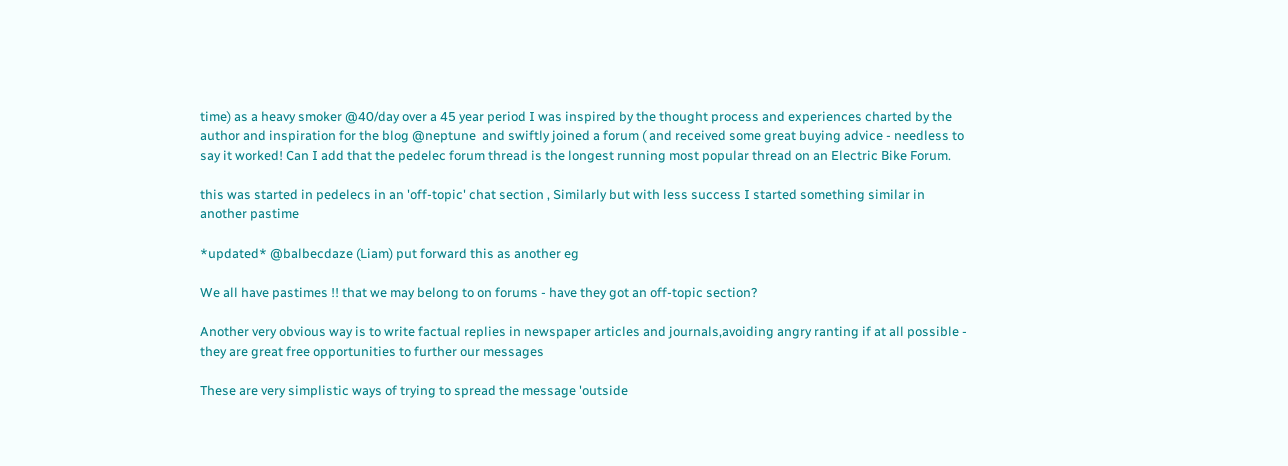time) as a heavy smoker @40/day over a 45 year period I was inspired by the thought process and experiences charted by the author and inspiration for the blog @neptune  and swiftly joined a forum ( and received some great buying advice - needless to say it worked! Can I add that the pedelec forum thread is the longest running most popular thread on an Electric Bike Forum.

this was started in pedelecs in an 'off-topic' chat section , Similarly but with less success I started something similar in another pastime

*updated* @balbecdaze (Liam) put forward this as another eg

We all have pastimes !! that we may belong to on forums - have they got an off-topic section?

Another very obvious way is to write factual replies in newspaper articles and journals,avoiding angry ranting if at all possible - they are great free opportunities to further our messages

These are very simplistic ways of trying to spread the message 'outside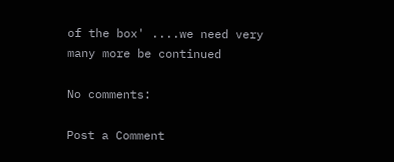of the box' ....we need very many more be continued

No comments:

Post a Comment